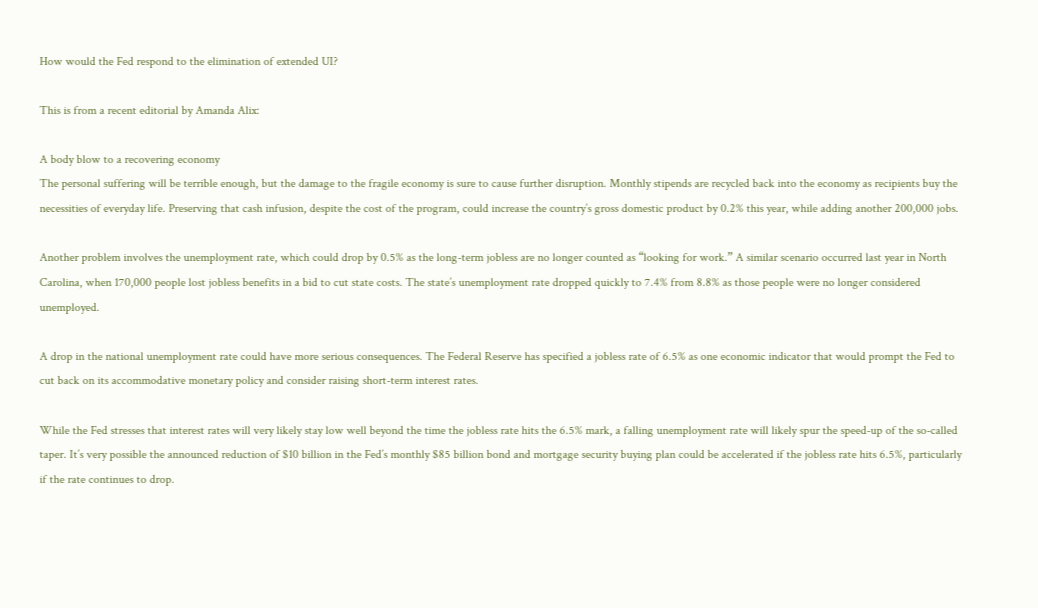How would the Fed respond to the elimination of extended UI?

This is from a recent editorial by Amanda Alix:

A body blow to a recovering economy
The personal suffering will be terrible enough, but the damage to the fragile economy is sure to cause further disruption. Monthly stipends are recycled back into the economy as recipients buy the necessities of everyday life. Preserving that cash infusion, despite the cost of the program, could increase the country’s gross domestic product by 0.2% this year, while adding another 200,000 jobs.

Another problem involves the unemployment rate, which could drop by 0.5% as the long-term jobless are no longer counted as “looking for work.” A similar scenario occurred last year in North Carolina, when 170,000 people lost jobless benefits in a bid to cut state costs. The state’s unemployment rate dropped quickly to 7.4% from 8.8% as those people were no longer considered unemployed.

A drop in the national unemployment rate could have more serious consequences. The Federal Reserve has specified a jobless rate of 6.5% as one economic indicator that would prompt the Fed to cut back on its accommodative monetary policy and consider raising short-term interest rates.

While the Fed stresses that interest rates will very likely stay low well beyond the time the jobless rate hits the 6.5% mark, a falling unemployment rate will likely spur the speed-up of the so-called taper. It’s very possible the announced reduction of $10 billion in the Fed’s monthly $85 billion bond and mortgage security buying plan could be accelerated if the jobless rate hits 6.5%, particularly if the rate continues to drop.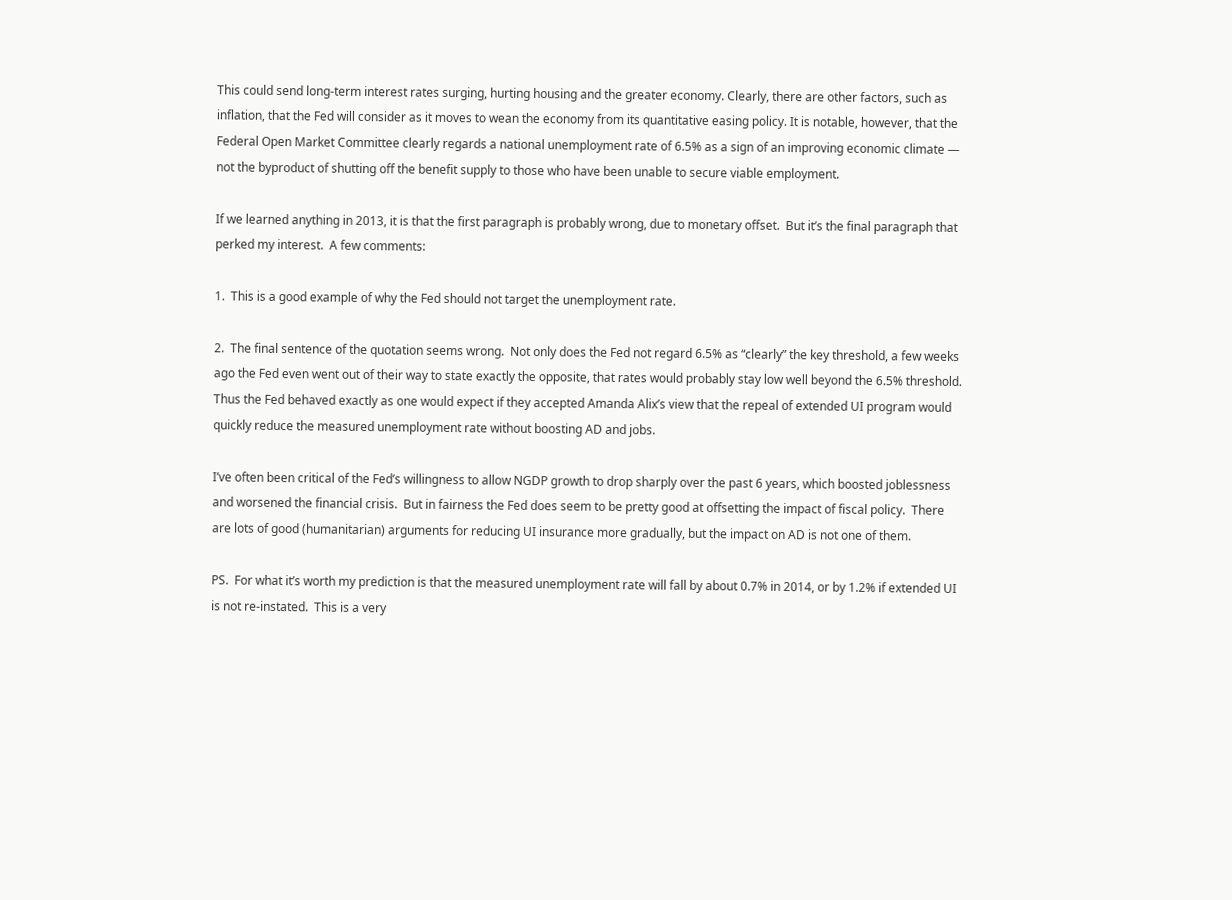This could send long-term interest rates surging, hurting housing and the greater economy. Clearly, there are other factors, such as inflation, that the Fed will consider as it moves to wean the economy from its quantitative easing policy. It is notable, however, that the Federal Open Market Committee clearly regards a national unemployment rate of 6.5% as a sign of an improving economic climate — not the byproduct of shutting off the benefit supply to those who have been unable to secure viable employment.

If we learned anything in 2013, it is that the first paragraph is probably wrong, due to monetary offset.  But it’s the final paragraph that perked my interest.  A few comments:

1.  This is a good example of why the Fed should not target the unemployment rate.

2.  The final sentence of the quotation seems wrong.  Not only does the Fed not regard 6.5% as “clearly” the key threshold, a few weeks ago the Fed even went out of their way to state exactly the opposite, that rates would probably stay low well beyond the 6.5% threshold.  Thus the Fed behaved exactly as one would expect if they accepted Amanda Alix’s view that the repeal of extended UI program would quickly reduce the measured unemployment rate without boosting AD and jobs.

I’ve often been critical of the Fed’s willingness to allow NGDP growth to drop sharply over the past 6 years, which boosted joblessness and worsened the financial crisis.  But in fairness the Fed does seem to be pretty good at offsetting the impact of fiscal policy.  There are lots of good (humanitarian) arguments for reducing UI insurance more gradually, but the impact on AD is not one of them.

PS.  For what it’s worth my prediction is that the measured unemployment rate will fall by about 0.7% in 2014, or by 1.2% if extended UI is not re-instated.  This is a very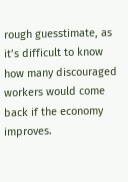rough guesstimate, as it’s difficult to know how many discouraged workers would come back if the economy improves.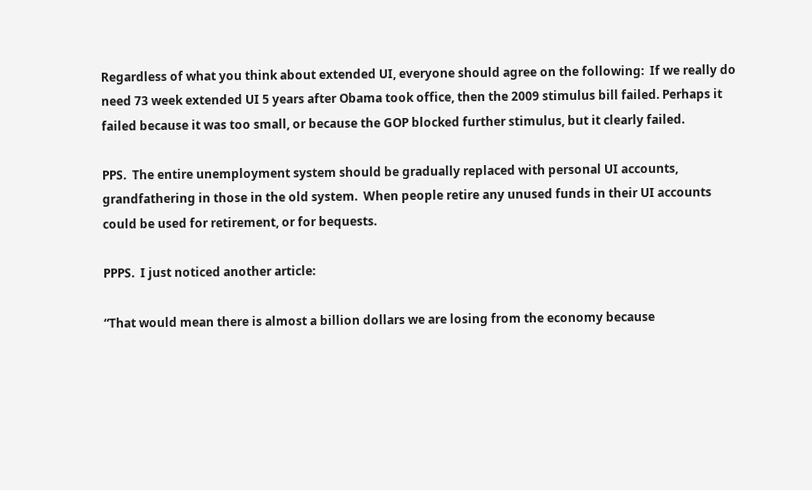Regardless of what you think about extended UI, everyone should agree on the following:  If we really do need 73 week extended UI 5 years after Obama took office, then the 2009 stimulus bill failed. Perhaps it failed because it was too small, or because the GOP blocked further stimulus, but it clearly failed.

PPS.  The entire unemployment system should be gradually replaced with personal UI accounts, grandfathering in those in the old system.  When people retire any unused funds in their UI accounts could be used for retirement, or for bequests.

PPPS.  I just noticed another article:

“That would mean there is almost a billion dollars we are losing from the economy because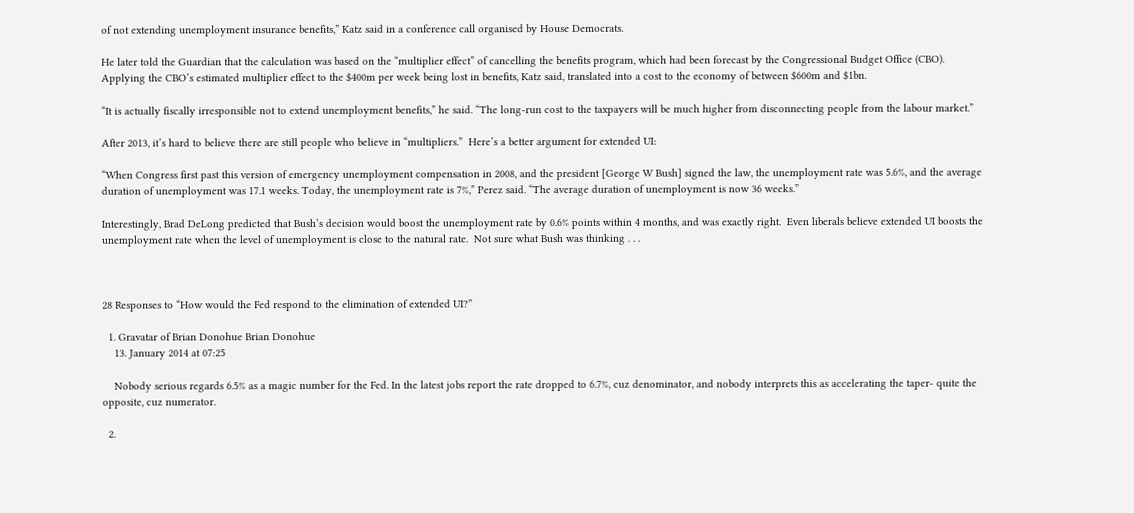of not extending unemployment insurance benefits,” Katz said in a conference call organised by House Democrats.

He later told the Guardian that the calculation was based on the “multiplier effect” of cancelling the benefits program, which had been forecast by the Congressional Budget Office (CBO). Applying the CBO’s estimated multiplier effect to the $400m per week being lost in benefits, Katz said, translated into a cost to the economy of between $600m and $1bn.

“It is actually fiscally irresponsible not to extend unemployment benefits,” he said. “The long-run cost to the taxpayers will be much higher from disconnecting people from the labour market.”

After 2013, it’s hard to believe there are still people who believe in “multipliers.”  Here’s a better argument for extended UI:

“When Congress first past this version of emergency unemployment compensation in 2008, and the president [George W Bush] signed the law, the unemployment rate was 5.6%, and the average duration of unemployment was 17.1 weeks. Today, the unemployment rate is 7%,” Perez said. “The average duration of unemployment is now 36 weeks.”

Interestingly, Brad DeLong predicted that Bush’s decision would boost the unemployment rate by 0.6% points within 4 months, and was exactly right.  Even liberals believe extended UI boosts the unemployment rate when the level of unemployment is close to the natural rate.  Not sure what Bush was thinking . . .



28 Responses to “How would the Fed respond to the elimination of extended UI?”

  1. Gravatar of Brian Donohue Brian Donohue
    13. January 2014 at 07:25

    Nobody serious regards 6.5% as a magic number for the Fed. In the latest jobs report the rate dropped to 6.7%, cuz denominator, and nobody interprets this as accelerating the taper- quite the opposite, cuz numerator.

  2.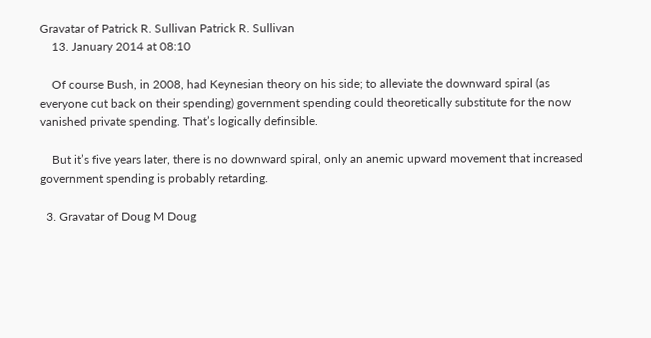Gravatar of Patrick R. Sullivan Patrick R. Sullivan
    13. January 2014 at 08:10

    Of course Bush, in 2008, had Keynesian theory on his side; to alleviate the downward spiral (as everyone cut back on their spending) government spending could theoretically substitute for the now vanished private spending. That’s logically definsible.

    But it’s five years later, there is no downward spiral, only an anemic upward movement that increased government spending is probably retarding.

  3. Gravatar of Doug M Doug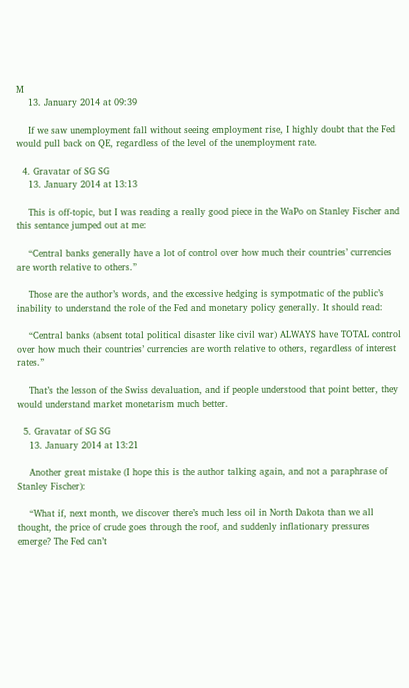M
    13. January 2014 at 09:39

    If we saw unemployment fall without seeing employment rise, I highly doubt that the Fed would pull back on QE, regardless of the level of the unemployment rate.

  4. Gravatar of SG SG
    13. January 2014 at 13:13

    This is off-topic, but I was reading a really good piece in the WaPo on Stanley Fischer and this sentance jumped out at me:

    “Central banks generally have a lot of control over how much their countries’ currencies are worth relative to others.”

    Those are the author’s words, and the excessive hedging is sympotmatic of the public’s inability to understand the role of the Fed and monetary policy generally. It should read:

    “Central banks (absent total political disaster like civil war) ALWAYS have TOTAL control over how much their countries’ currencies are worth relative to others, regardless of interest rates.”

    That’s the lesson of the Swiss devaluation, and if people understood that point better, they would understand market monetarism much better.

  5. Gravatar of SG SG
    13. January 2014 at 13:21

    Another great mistake (I hope this is the author talking again, and not a paraphrase of Stanley Fischer):

    “What if, next month, we discover there’s much less oil in North Dakota than we all thought, the price of crude goes through the roof, and suddenly inflationary pressures emerge? The Fed can’t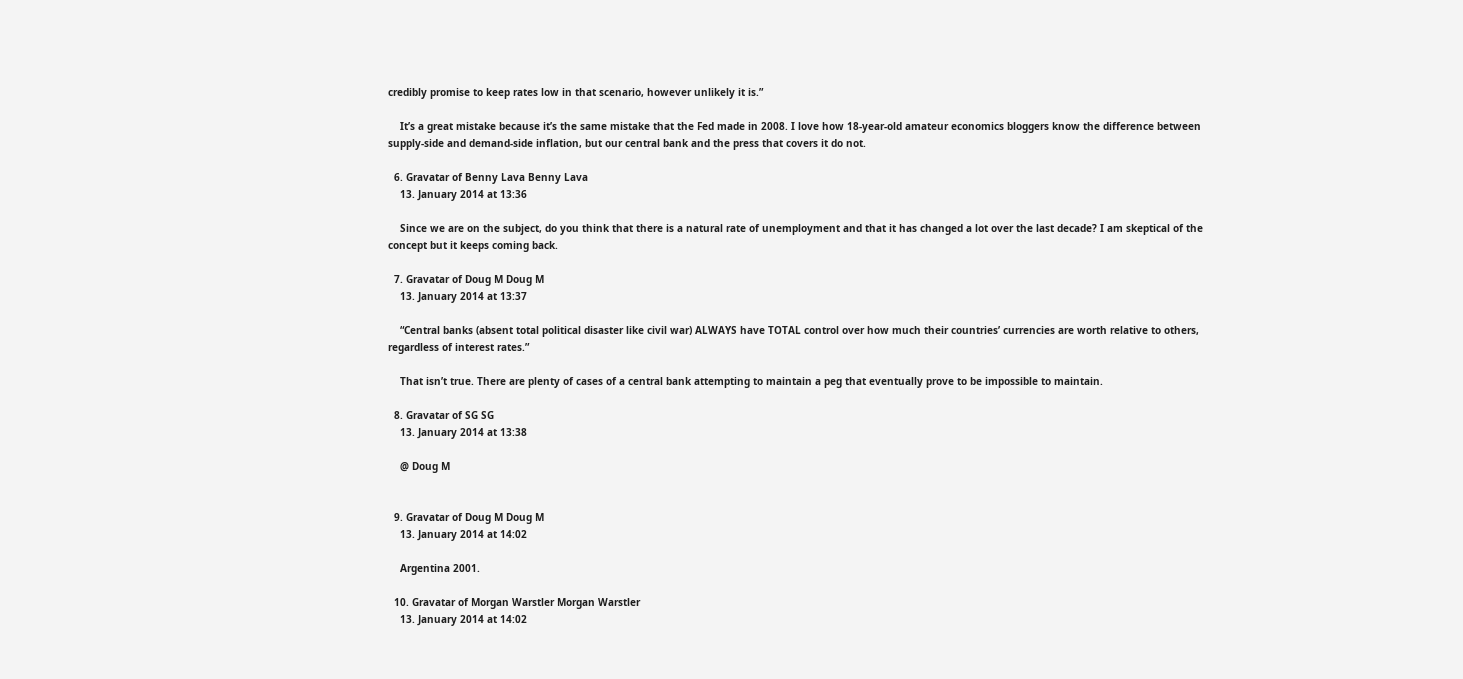credibly promise to keep rates low in that scenario, however unlikely it is.”

    It’s a great mistake because it’s the same mistake that the Fed made in 2008. I love how 18-year-old amateur economics bloggers know the difference between supply-side and demand-side inflation, but our central bank and the press that covers it do not.

  6. Gravatar of Benny Lava Benny Lava
    13. January 2014 at 13:36

    Since we are on the subject, do you think that there is a natural rate of unemployment and that it has changed a lot over the last decade? I am skeptical of the concept but it keeps coming back.

  7. Gravatar of Doug M Doug M
    13. January 2014 at 13:37

    “Central banks (absent total political disaster like civil war) ALWAYS have TOTAL control over how much their countries’ currencies are worth relative to others, regardless of interest rates.”

    That isn’t true. There are plenty of cases of a central bank attempting to maintain a peg that eventually prove to be impossible to maintain.

  8. Gravatar of SG SG
    13. January 2014 at 13:38

    @ Doug M


  9. Gravatar of Doug M Doug M
    13. January 2014 at 14:02

    Argentina 2001.

  10. Gravatar of Morgan Warstler Morgan Warstler
    13. January 2014 at 14:02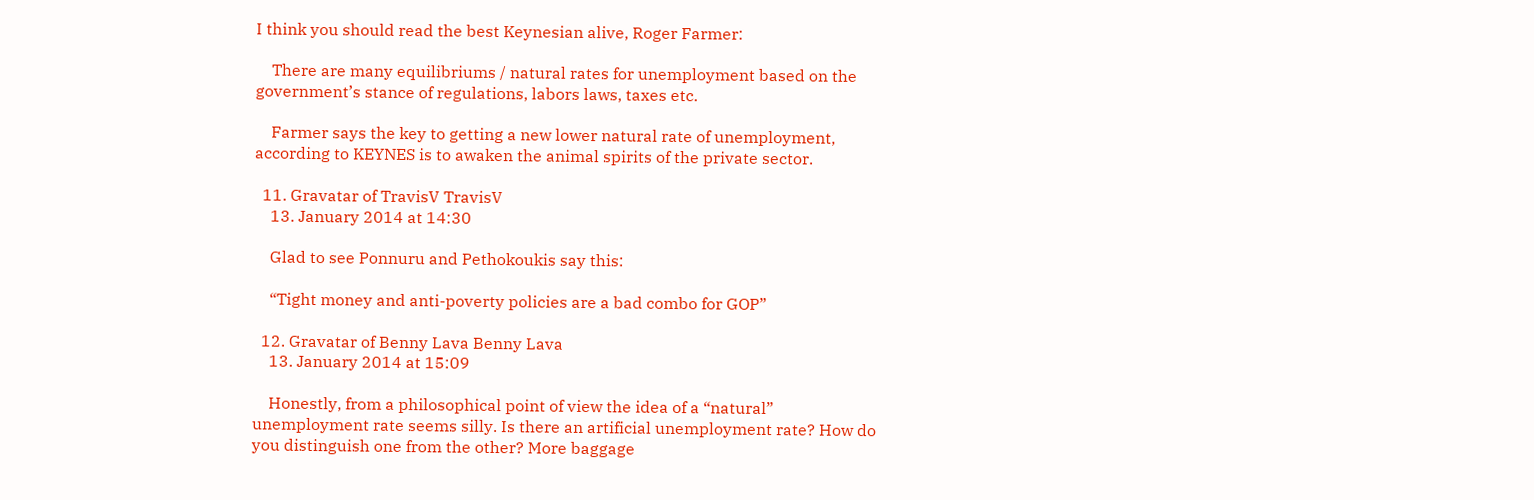I think you should read the best Keynesian alive, Roger Farmer:

    There are many equilibriums / natural rates for unemployment based on the government’s stance of regulations, labors laws, taxes etc.

    Farmer says the key to getting a new lower natural rate of unemployment, according to KEYNES is to awaken the animal spirits of the private sector.

  11. Gravatar of TravisV TravisV
    13. January 2014 at 14:30

    Glad to see Ponnuru and Pethokoukis say this:

    “Tight money and anti-poverty policies are a bad combo for GOP”

  12. Gravatar of Benny Lava Benny Lava
    13. January 2014 at 15:09

    Honestly, from a philosophical point of view the idea of a “natural” unemployment rate seems silly. Is there an artificial unemployment rate? How do you distinguish one from the other? More baggage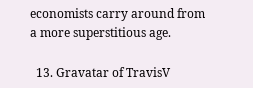economists carry around from a more superstitious age.

  13. Gravatar of TravisV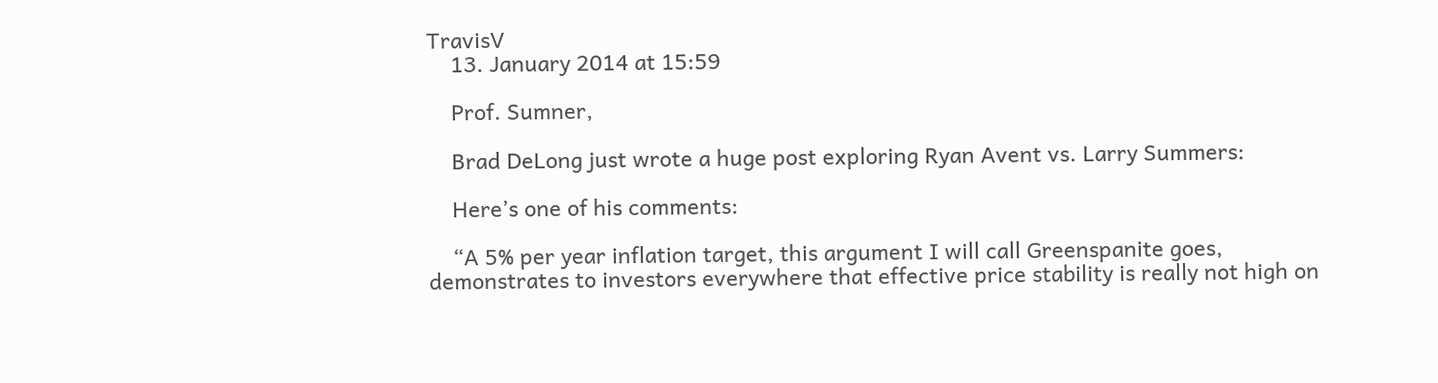TravisV
    13. January 2014 at 15:59

    Prof. Sumner,

    Brad DeLong just wrote a huge post exploring Ryan Avent vs. Larry Summers:

    Here’s one of his comments:

    “A 5% per year inflation target, this argument I will call Greenspanite goes, demonstrates to investors everywhere that effective price stability is really not high on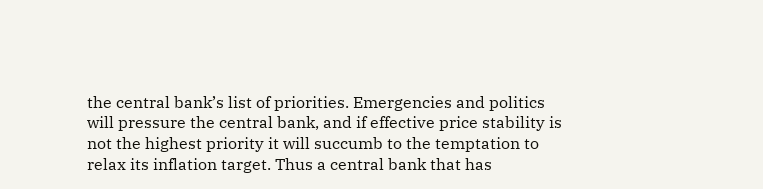the central bank’s list of priorities. Emergencies and politics will pressure the central bank, and if effective price stability is not the highest priority it will succumb to the temptation to relax its inflation target. Thus a central bank that has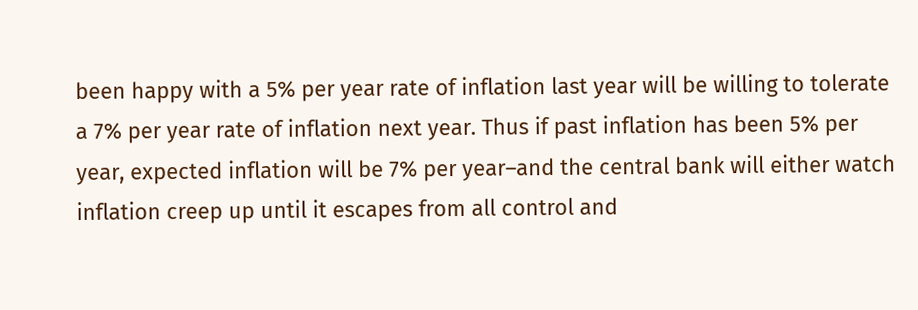been happy with a 5% per year rate of inflation last year will be willing to tolerate a 7% per year rate of inflation next year. Thus if past inflation has been 5% per year, expected inflation will be 7% per year–and the central bank will either watch inflation creep up until it escapes from all control and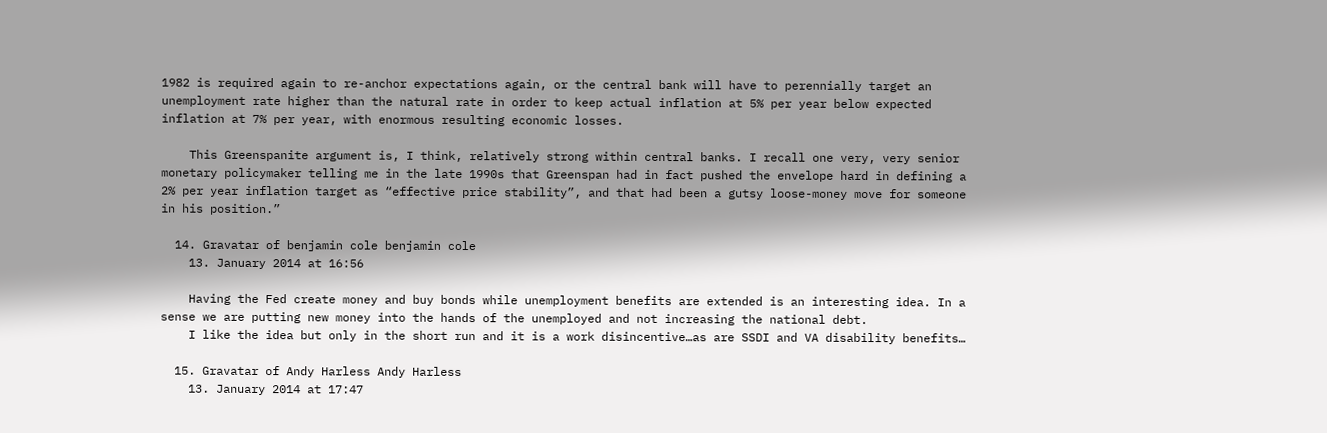1982 is required again to re-anchor expectations again, or the central bank will have to perennially target an unemployment rate higher than the natural rate in order to keep actual inflation at 5% per year below expected inflation at 7% per year, with enormous resulting economic losses.

    This Greenspanite argument is, I think, relatively strong within central banks. I recall one very, very senior monetary policymaker telling me in the late 1990s that Greenspan had in fact pushed the envelope hard in defining a 2% per year inflation target as “effective price stability”, and that had been a gutsy loose-money move for someone in his position.”

  14. Gravatar of benjamin cole benjamin cole
    13. January 2014 at 16:56

    Having the Fed create money and buy bonds while unemployment benefits are extended is an interesting idea. In a sense we are putting new money into the hands of the unemployed and not increasing the national debt.
    I like the idea but only in the short run and it is a work disincentive…as are SSDI and VA disability benefits…

  15. Gravatar of Andy Harless Andy Harless
    13. January 2014 at 17:47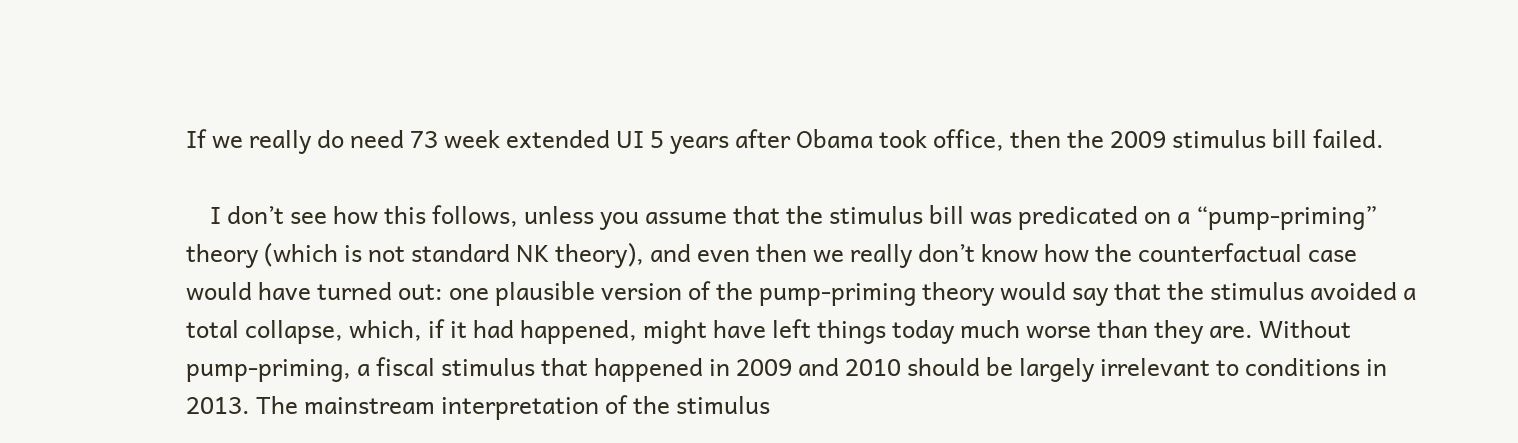If we really do need 73 week extended UI 5 years after Obama took office, then the 2009 stimulus bill failed.

    I don’t see how this follows, unless you assume that the stimulus bill was predicated on a “pump-priming” theory (which is not standard NK theory), and even then we really don’t know how the counterfactual case would have turned out: one plausible version of the pump-priming theory would say that the stimulus avoided a total collapse, which, if it had happened, might have left things today much worse than they are. Without pump-priming, a fiscal stimulus that happened in 2009 and 2010 should be largely irrelevant to conditions in 2013. The mainstream interpretation of the stimulus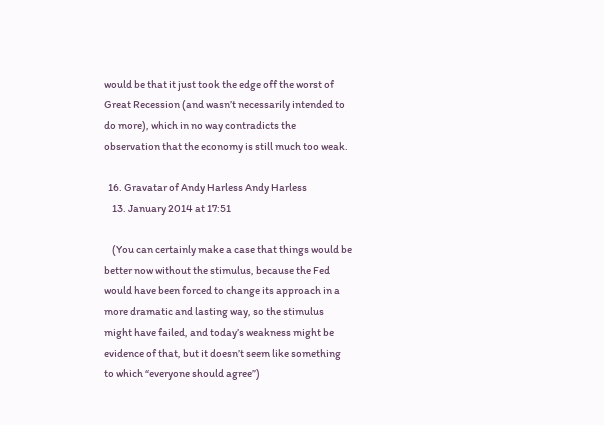would be that it just took the edge off the worst of Great Recession (and wasn’t necessarily intended to do more), which in no way contradicts the observation that the economy is still much too weak.

  16. Gravatar of Andy Harless Andy Harless
    13. January 2014 at 17:51

    (You can certainly make a case that things would be better now without the stimulus, because the Fed would have been forced to change its approach in a more dramatic and lasting way, so the stimulus might have failed, and today’s weakness might be evidence of that, but it doesn’t seem like something to which “everyone should agree”)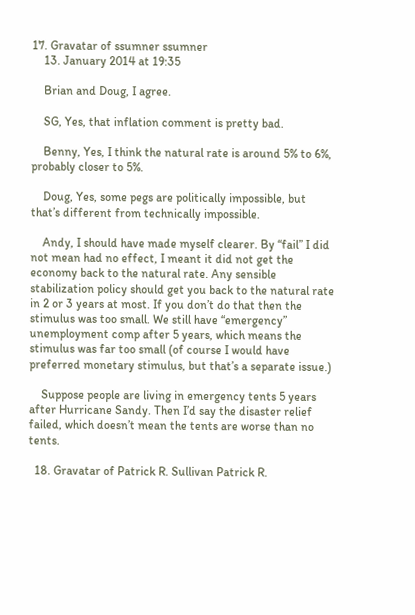17. Gravatar of ssumner ssumner
    13. January 2014 at 19:35

    Brian and Doug, I agree.

    SG, Yes, that inflation comment is pretty bad.

    Benny, Yes, I think the natural rate is around 5% to 6%, probably closer to 5%.

    Doug, Yes, some pegs are politically impossible, but that’s different from technically impossible.

    Andy, I should have made myself clearer. By “fail” I did not mean had no effect, I meant it did not get the economy back to the natural rate. Any sensible stabilization policy should get you back to the natural rate in 2 or 3 years at most. If you don’t do that then the stimulus was too small. We still have “emergency” unemployment comp after 5 years, which means the stimulus was far too small (of course I would have preferred monetary stimulus, but that’s a separate issue.)

    Suppose people are living in emergency tents 5 years after Hurricane Sandy. Then I’d say the disaster relief failed, which doesn’t mean the tents are worse than no tents.

  18. Gravatar of Patrick R. Sullivan Patrick R.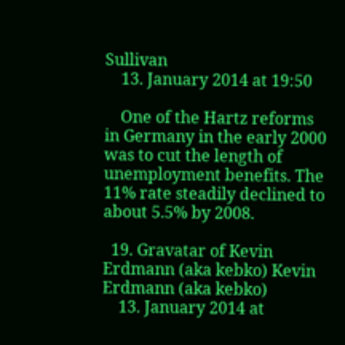Sullivan
    13. January 2014 at 19:50

    One of the Hartz reforms in Germany in the early 2000 was to cut the length of unemployment benefits. The 11% rate steadily declined to about 5.5% by 2008.

  19. Gravatar of Kevin Erdmann (aka kebko) Kevin Erdmann (aka kebko)
    13. January 2014 at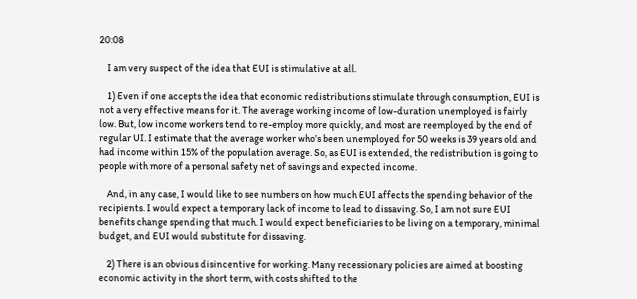20:08

    I am very suspect of the idea that EUI is stimulative at all.

    1) Even if one accepts the idea that economic redistributions stimulate through consumption, EUI is not a very effective means for it. The average working income of low-duration unemployed is fairly low. But, low income workers tend to re-employ more quickly, and most are reemployed by the end of regular UI. I estimate that the average worker who’s been unemployed for 50 weeks is 39 years old and had income within 15% of the population average. So, as EUI is extended, the redistribution is going to people with more of a personal safety net of savings and expected income.

    And, in any case, I would like to see numbers on how much EUI affects the spending behavior of the recipients. I would expect a temporary lack of income to lead to dissaving. So, I am not sure EUI benefits change spending that much. I would expect beneficiaries to be living on a temporary, minimal budget, and EUI would substitute for dissaving.

    2) There is an obvious disincentive for working. Many recessionary policies are aimed at boosting economic activity in the short term, with costs shifted to the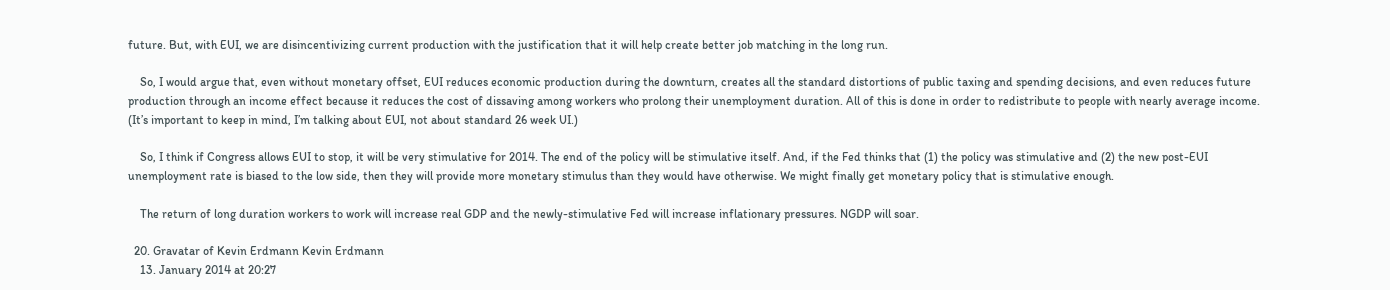future. But, with EUI, we are disincentivizing current production with the justification that it will help create better job matching in the long run.

    So, I would argue that, even without monetary offset, EUI reduces economic production during the downturn, creates all the standard distortions of public taxing and spending decisions, and even reduces future production through an income effect because it reduces the cost of dissaving among workers who prolong their unemployment duration. All of this is done in order to redistribute to people with nearly average income. (It’s important to keep in mind, I’m talking about EUI, not about standard 26 week UI.)

    So, I think if Congress allows EUI to stop, it will be very stimulative for 2014. The end of the policy will be stimulative itself. And, if the Fed thinks that (1) the policy was stimulative and (2) the new post-EUI unemployment rate is biased to the low side, then they will provide more monetary stimulus than they would have otherwise. We might finally get monetary policy that is stimulative enough.

    The return of long duration workers to work will increase real GDP and the newly-stimulative Fed will increase inflationary pressures. NGDP will soar.

  20. Gravatar of Kevin Erdmann Kevin Erdmann
    13. January 2014 at 20:27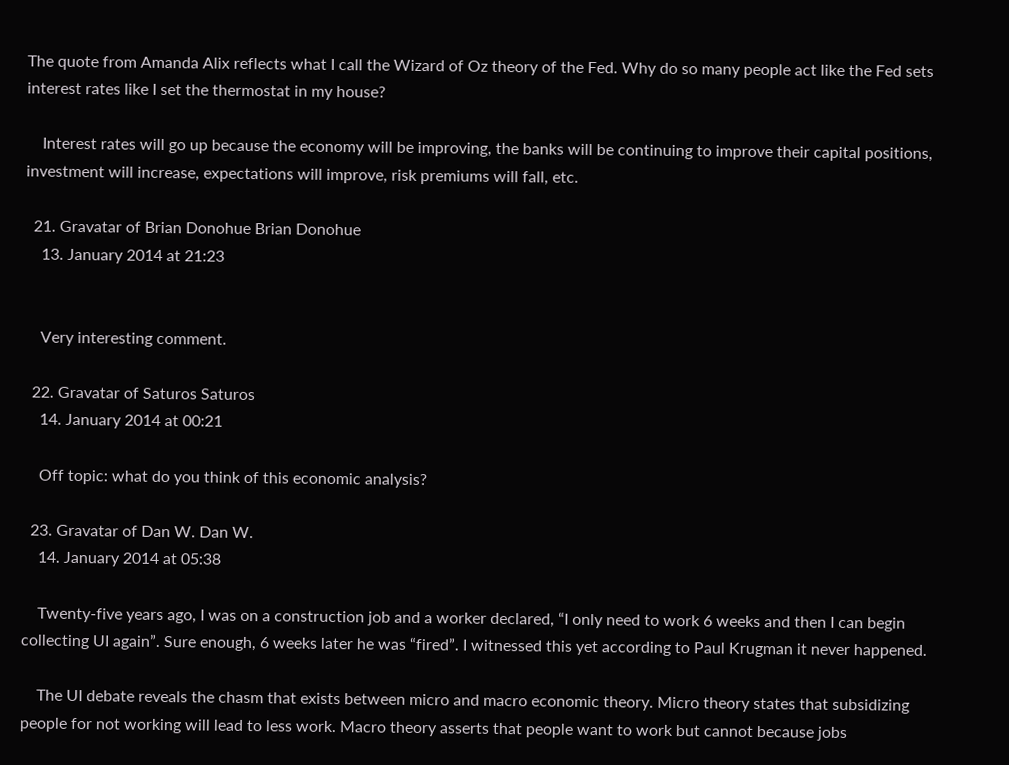The quote from Amanda Alix reflects what I call the Wizard of Oz theory of the Fed. Why do so many people act like the Fed sets interest rates like I set the thermostat in my house?

    Interest rates will go up because the economy will be improving, the banks will be continuing to improve their capital positions, investment will increase, expectations will improve, risk premiums will fall, etc.

  21. Gravatar of Brian Donohue Brian Donohue
    13. January 2014 at 21:23


    Very interesting comment.

  22. Gravatar of Saturos Saturos
    14. January 2014 at 00:21

    Off topic: what do you think of this economic analysis?

  23. Gravatar of Dan W. Dan W.
    14. January 2014 at 05:38

    Twenty-five years ago, I was on a construction job and a worker declared, “I only need to work 6 weeks and then I can begin collecting UI again”. Sure enough, 6 weeks later he was “fired”. I witnessed this yet according to Paul Krugman it never happened.

    The UI debate reveals the chasm that exists between micro and macro economic theory. Micro theory states that subsidizing people for not working will lead to less work. Macro theory asserts that people want to work but cannot because jobs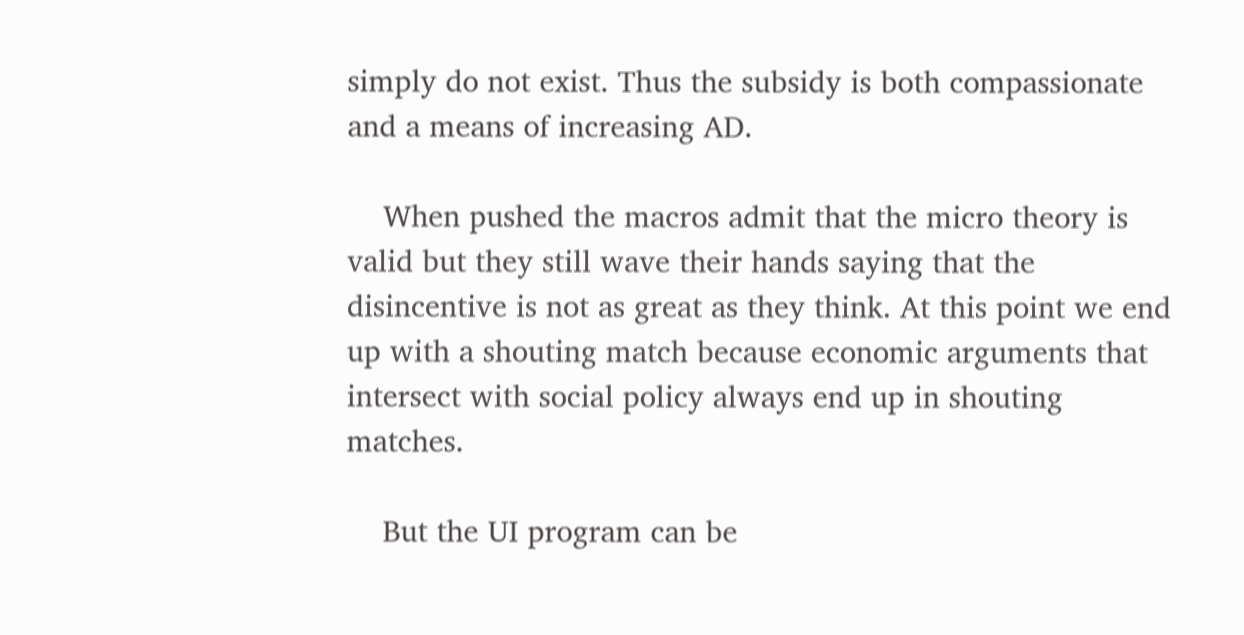simply do not exist. Thus the subsidy is both compassionate and a means of increasing AD.

    When pushed the macros admit that the micro theory is valid but they still wave their hands saying that the disincentive is not as great as they think. At this point we end up with a shouting match because economic arguments that intersect with social policy always end up in shouting matches.

    But the UI program can be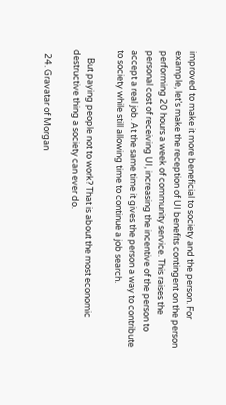improved to make it more beneficial to society and the person. For example, let’s make the reception of UI benefits contingent on the person performing 20 hours a week of community service. This raises the personal cost of receiving UI, increasing the incentive of the person to accept a real job. At the same time it gives the person a way to contribute to society while still allowing time to continue a job search.

    But paying people not to work? That is about the most economic destructive thing a society can ever do.

  24. Gravatar of Morgan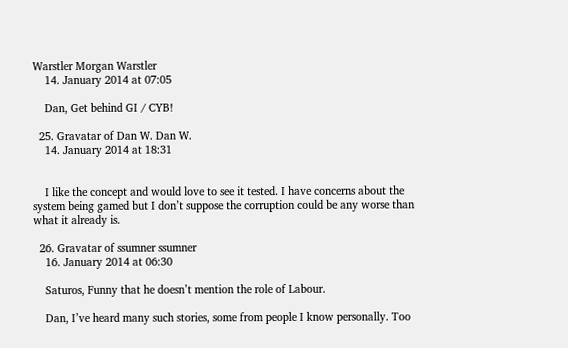Warstler Morgan Warstler
    14. January 2014 at 07:05

    Dan, Get behind GI / CYB!

  25. Gravatar of Dan W. Dan W.
    14. January 2014 at 18:31


    I like the concept and would love to see it tested. I have concerns about the system being gamed but I don’t suppose the corruption could be any worse than what it already is.

  26. Gravatar of ssumner ssumner
    16. January 2014 at 06:30

    Saturos, Funny that he doesn’t mention the role of Labour.

    Dan, I’ve heard many such stories, some from people I know personally. Too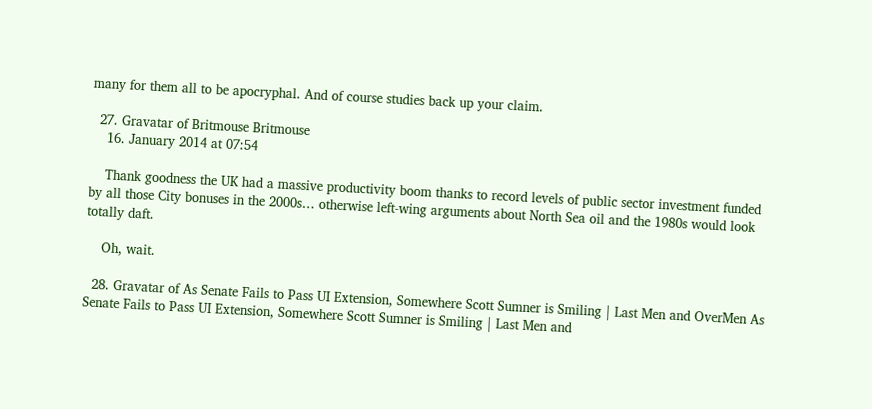many for them all to be apocryphal. And of course studies back up your claim.

  27. Gravatar of Britmouse Britmouse
    16. January 2014 at 07:54

    Thank goodness the UK had a massive productivity boom thanks to record levels of public sector investment funded by all those City bonuses in the 2000s… otherwise left-wing arguments about North Sea oil and the 1980s would look totally daft.

    Oh, wait.

  28. Gravatar of As Senate Fails to Pass UI Extension, Somewhere Scott Sumner is Smiling | Last Men and OverMen As Senate Fails to Pass UI Extension, Somewhere Scott Sumner is Smiling | Last Men and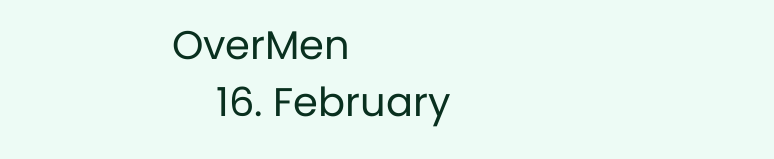OverMen
    16. February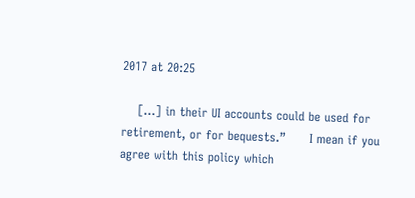2017 at 20:25

    […] in their UI accounts could be used for retirement, or for bequests.”      I mean if you agree with this policy which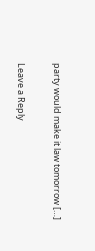party would make it law tomorrow […]

Leave a Reply